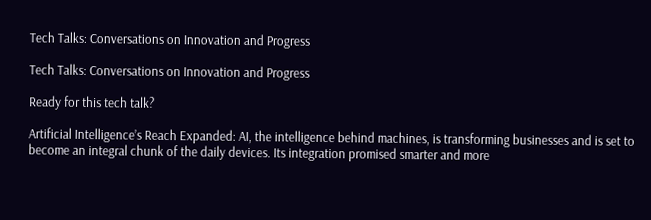Tech Talks: Conversations on Innovation and Progress

Tech Talks: Conversations on Innovation and Progress

Ready for this tech talk?

Artificial Intelligence’s Reach Expanded: AI, the intelligence behind machines, is transforming businesses and is set to become an integral chunk of the daily devices. Its integration promised smarter and more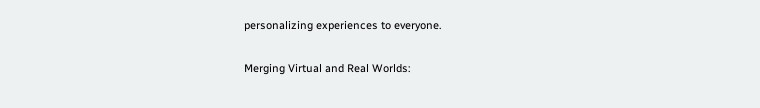personalizing experiences to everyone.

Merging Virtual and Real Worlds: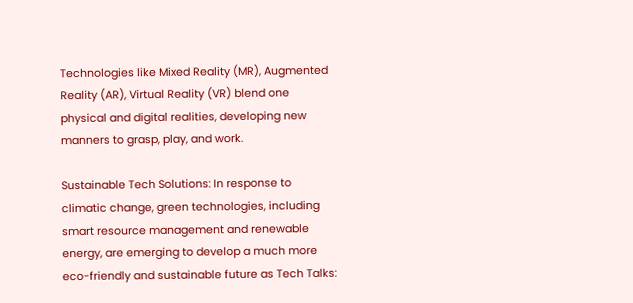Technologies like Mixed Reality (MR), Augmented Reality (AR), Virtual Reality (VR) blend one physical and digital realities, developing new manners to grasp, play, and work.

Sustainable Tech Solutions: In response to climatic change, green technologies, including smart resource management and renewable energy, are emerging to develop a much more eco-friendly and sustainable future as Tech Talks: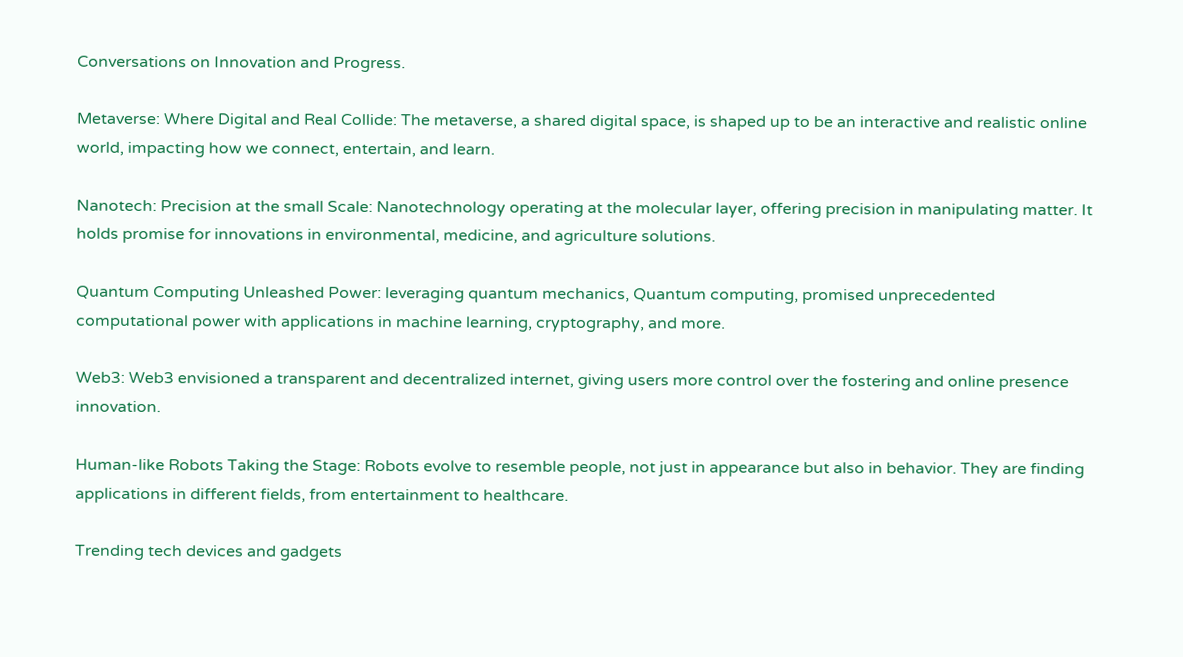Conversations on Innovation and Progress.

Metaverse: Where Digital and Real Collide: The metaverse, a shared digital space, is shaped up to be an interactive and realistic online world, impacting how we connect, entertain, and learn.

Nanotech: Precision at the small Scale: Nanotechnology operating at the molecular layer, offering precision in manipulating matter. It holds promise for innovations in environmental, medicine, and agriculture solutions.

Quantum Computing Unleashed Power: leveraging quantum mechanics, Quantum computing, promised unprecedented computational power with applications in machine learning, cryptography, and more.

Web3: Web3 envisioned a transparent and decentralized internet, giving users more control over the fostering and online presence innovation.

Human-like Robots Taking the Stage: Robots evolve to resemble people, not just in appearance but also in behavior. They are finding applications in different fields, from entertainment to healthcare.

Trending tech devices and gadgets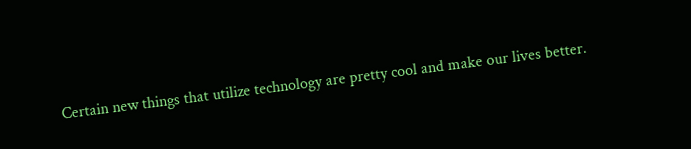Certain new things that utilize technology are pretty cool and make our lives better.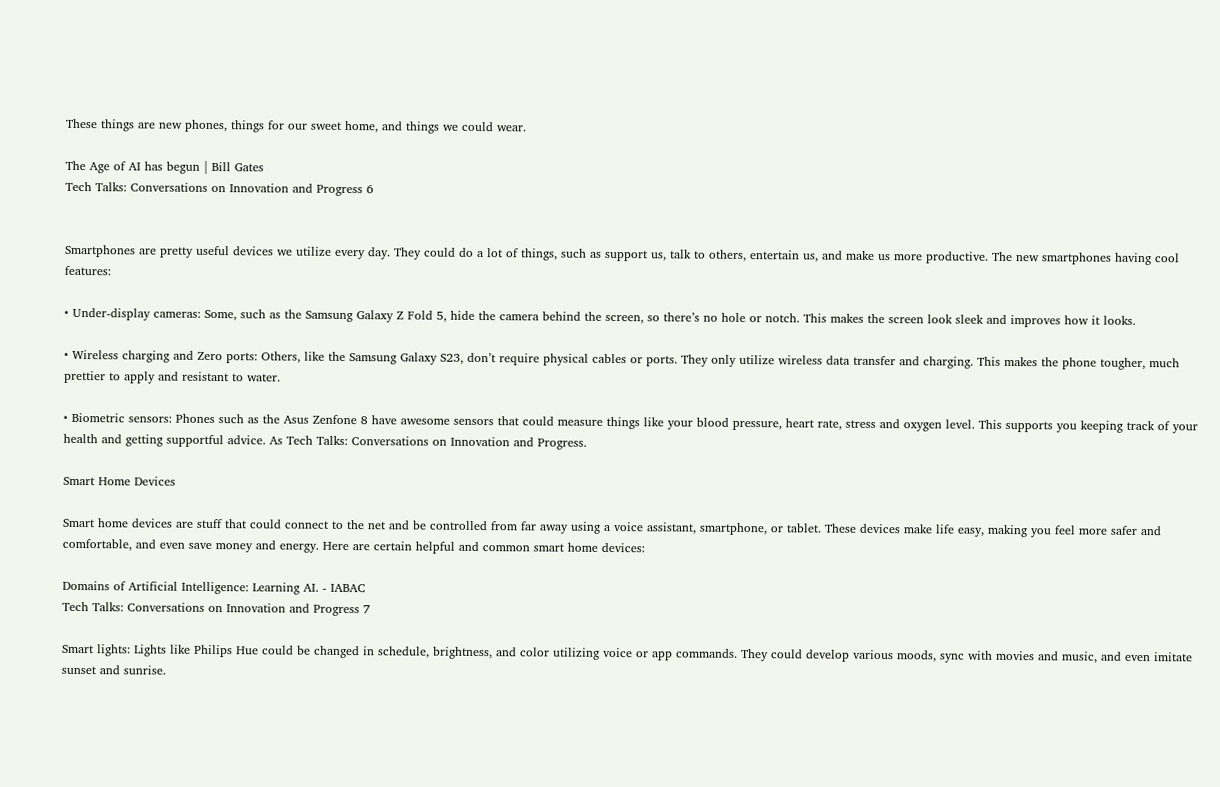These things are new phones, things for our sweet home, and things we could wear.

The Age of AI has begun | Bill Gates
Tech Talks: Conversations on Innovation and Progress 6


Smartphones are pretty useful devices we utilize every day. They could do a lot of things, such as support us, talk to others, entertain us, and make us more productive. The new smartphones having cool features:

• Under-display cameras: Some, such as the Samsung Galaxy Z Fold 5, hide the camera behind the screen, so there’s no hole or notch. This makes the screen look sleek and improves how it looks.

• Wireless charging and Zero ports: Others, like the Samsung Galaxy S23, don’t require physical cables or ports. They only utilize wireless data transfer and charging. This makes the phone tougher, much prettier to apply and resistant to water.

• Biometric sensors: Phones such as the Asus Zenfone 8 have awesome sensors that could measure things like your blood pressure, heart rate, stress and oxygen level. This supports you keeping track of your health and getting supportful advice. As Tech Talks: Conversations on Innovation and Progress.

Smart Home Devices

Smart home devices are stuff that could connect to the net and be controlled from far away using a voice assistant, smartphone, or tablet. These devices make life easy, making you feel more safer and comfortable, and even save money and energy. Here are certain helpful and common smart home devices:

Domains of Artificial Intelligence: Learning AI. - IABAC
Tech Talks: Conversations on Innovation and Progress 7

Smart lights: Lights like Philips Hue could be changed in schedule, brightness, and color utilizing voice or app commands. They could develop various moods, sync with movies and music, and even imitate sunset and sunrise.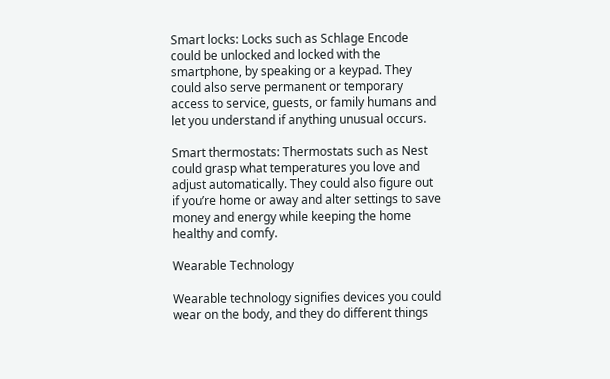Smart locks: Locks such as Schlage Encode could be unlocked and locked with the smartphone, by speaking or a keypad. They could also serve permanent or temporary access to service, guests, or family humans and let you understand if anything unusual occurs.

Smart thermostats: Thermostats such as Nest could grasp what temperatures you love and adjust automatically. They could also figure out if you’re home or away and alter settings to save money and energy while keeping the home healthy and comfy.

Wearable Technology

Wearable technology signifies devices you could wear on the body, and they do different things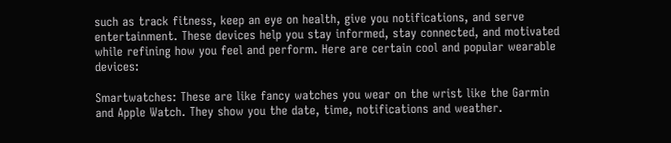such as track fitness, keep an eye on health, give you notifications, and serve entertainment. These devices help you stay informed, stay connected, and motivated while refining how you feel and perform. Here are certain cool and popular wearable devices:

Smartwatches: These are like fancy watches you wear on the wrist like the Garmin and Apple Watch. They show you the date, time, notifications and weather.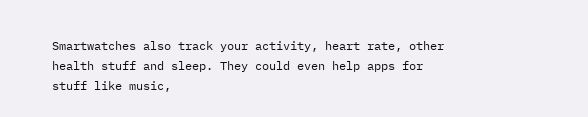Smartwatches also track your activity, heart rate, other health stuff and sleep. They could even help apps for stuff like music,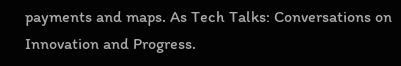payments and maps. As Tech Talks: Conversations on Innovation and Progress.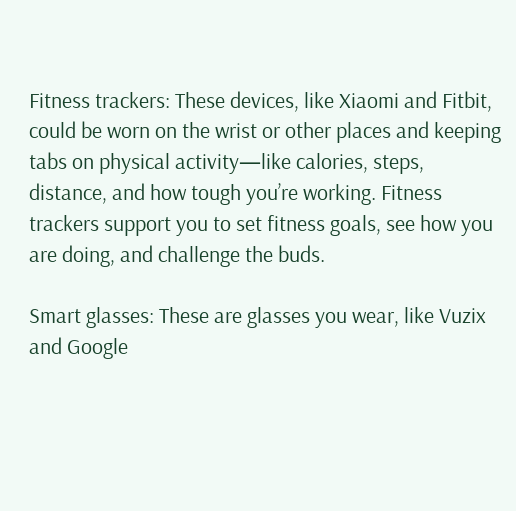Fitness trackers: These devices, like Xiaomi and Fitbit, could be worn on the wrist or other places and keeping tabs on physical activity—like calories, steps, distance, and how tough you’re working. Fitness trackers support you to set fitness goals, see how you are doing, and challenge the buds.

Smart glasses: These are glasses you wear, like Vuzix and Google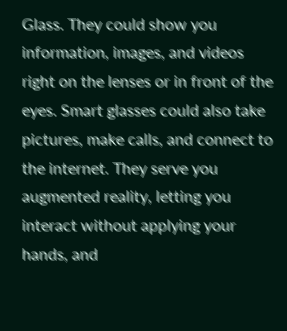Glass. They could show you information, images, and videos right on the lenses or in front of the eyes. Smart glasses could also take pictures, make calls, and connect to the internet. They serve you augmented reality, letting you interact without applying your hands, and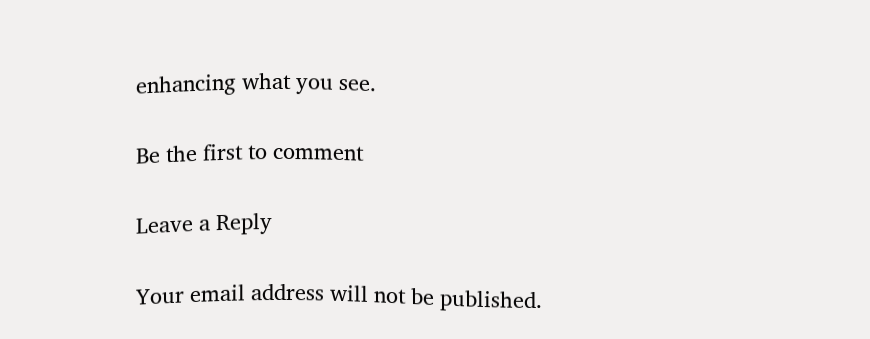enhancing what you see.

Be the first to comment

Leave a Reply

Your email address will not be published.